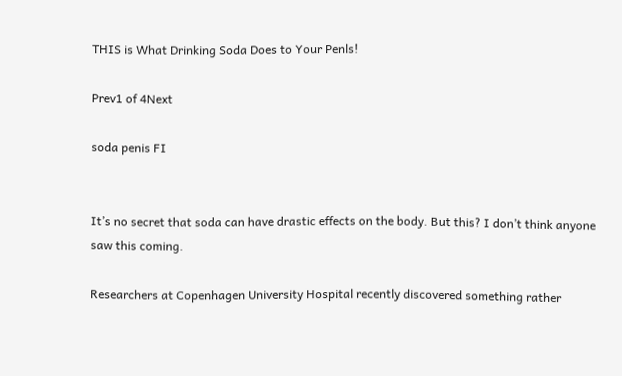THIS is What Drinking Soda Does to Your Penls!

Prev1 of 4Next

soda penis FI


It’s no secret that soda can have drastic effects on the body. But this? I don’t think anyone saw this coming.

Researchers at Copenhagen University Hospital recently discovered something rather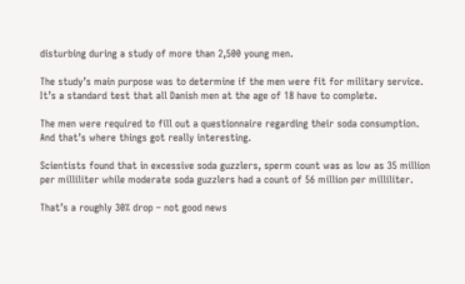disturbing during a study of more than 2,500 young men.

The study’s main purpose was to determine if the men were fit for military service. It’s a standard test that all Danish men at the age of 18 have to complete.

The men were required to fill out a questionnaire regarding their soda consumption. And that’s where things got really interesting.

Scientists found that in excessive soda guzzlers, sperm count was as low as 35 million per milliliter while moderate soda guzzlers had a count of 56 million per milliliter.

That’s a roughly 30% drop – not good news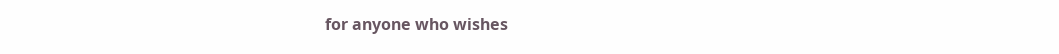for anyone who wishes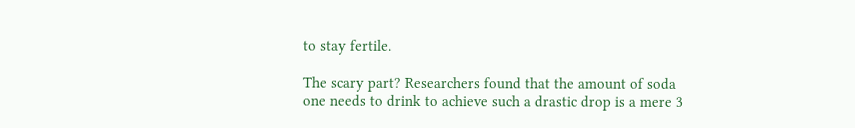to stay fertile.

The scary part? Researchers found that the amount of soda one needs to drink to achieve such a drastic drop is a mere 3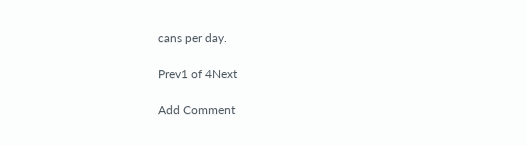cans per day.

Prev1 of 4Next

Add Comment